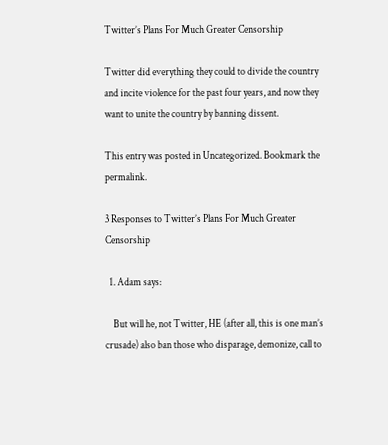Twitter’s Plans For Much Greater Censorship

Twitter did everything they could to divide the country and incite violence for the past four years, and now they want to unite the country by banning dissent.

This entry was posted in Uncategorized. Bookmark the permalink.

3 Responses to Twitter’s Plans For Much Greater Censorship

  1. Adam says:

    But will he, not Twitter, HE (after all, this is one man’s crusade) also ban those who disparage, demonize, call to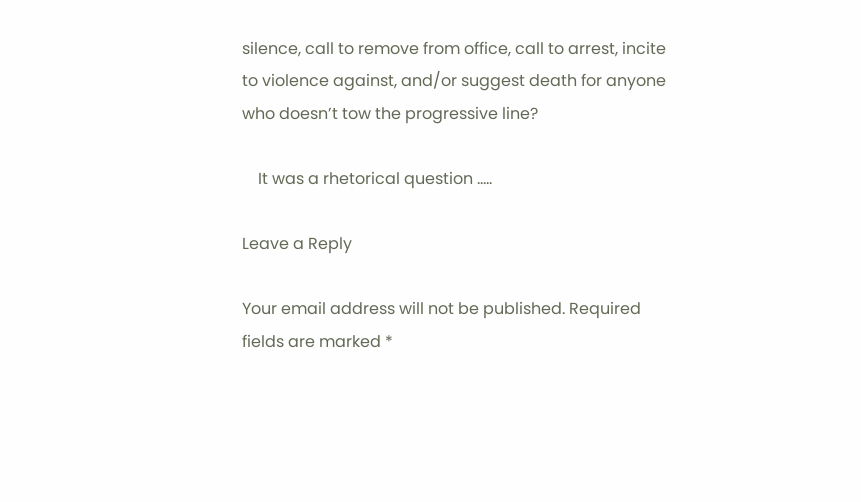silence, call to remove from office, call to arrest, incite to violence against, and/or suggest death for anyone who doesn’t tow the progressive line?

    It was a rhetorical question …..

Leave a Reply

Your email address will not be published. Required fields are marked *